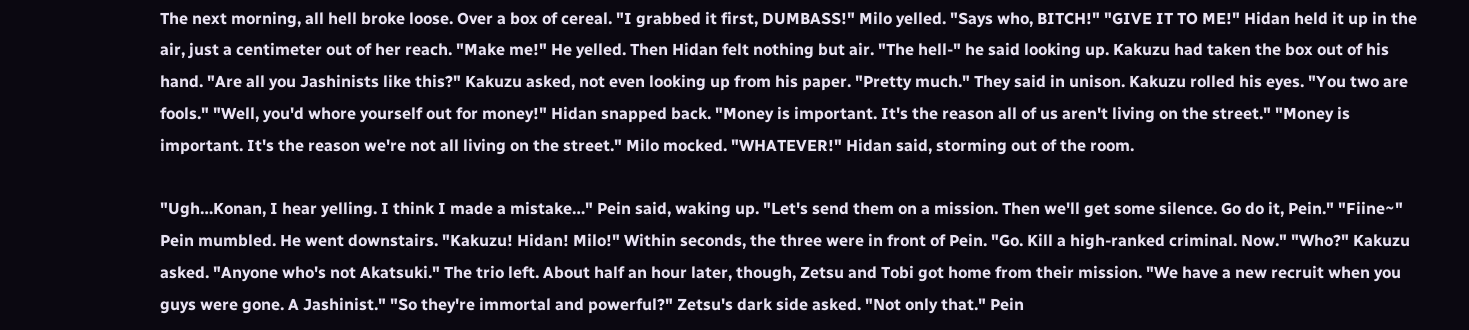The next morning, all hell broke loose. Over a box of cereal. "I grabbed it first, DUMBASS!" Milo yelled. "Says who, BITCH!" "GIVE IT TO ME!" Hidan held it up in the air, just a centimeter out of her reach. "Make me!" He yelled. Then Hidan felt nothing but air. "The hell-" he said looking up. Kakuzu had taken the box out of his hand. "Are all you Jashinists like this?" Kakuzu asked, not even looking up from his paper. "Pretty much." They said in unison. Kakuzu rolled his eyes. "You two are fools." "Well, you'd whore yourself out for money!" Hidan snapped back. "Money is important. It's the reason all of us aren't living on the street." "Money is important. It's the reason we're not all living on the street." Milo mocked. "WHATEVER!" Hidan said, storming out of the room.

"Ugh…Konan, I hear yelling. I think I made a mistake…" Pein said, waking up. "Let's send them on a mission. Then we'll get some silence. Go do it, Pein." "Fiine~" Pein mumbled. He went downstairs. "Kakuzu! Hidan! Milo!" Within seconds, the three were in front of Pein. "Go. Kill a high-ranked criminal. Now." "Who?" Kakuzu asked. "Anyone who's not Akatsuki." The trio left. About half an hour later, though, Zetsu and Tobi got home from their mission. "We have a new recruit when you guys were gone. A Jashinist." "So they're immortal and powerful?" Zetsu's dark side asked. "Not only that." Pein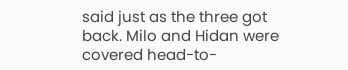said just as the three got back. Milo and Hidan were covered head-to-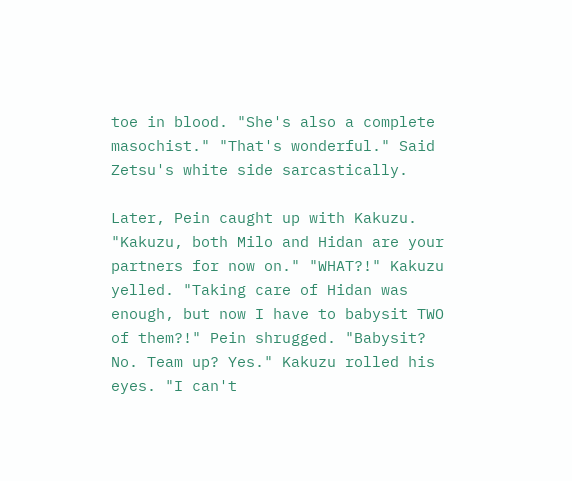toe in blood. "She's also a complete masochist." "That's wonderful." Said Zetsu's white side sarcastically.

Later, Pein caught up with Kakuzu. "Kakuzu, both Milo and Hidan are your partners for now on." "WHAT?!" Kakuzu yelled. "Taking care of Hidan was enough, but now I have to babysit TWO of them?!" Pein shrugged. "Babysit? No. Team up? Yes." Kakuzu rolled his eyes. "I can't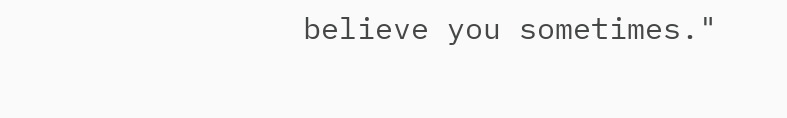believe you sometimes."